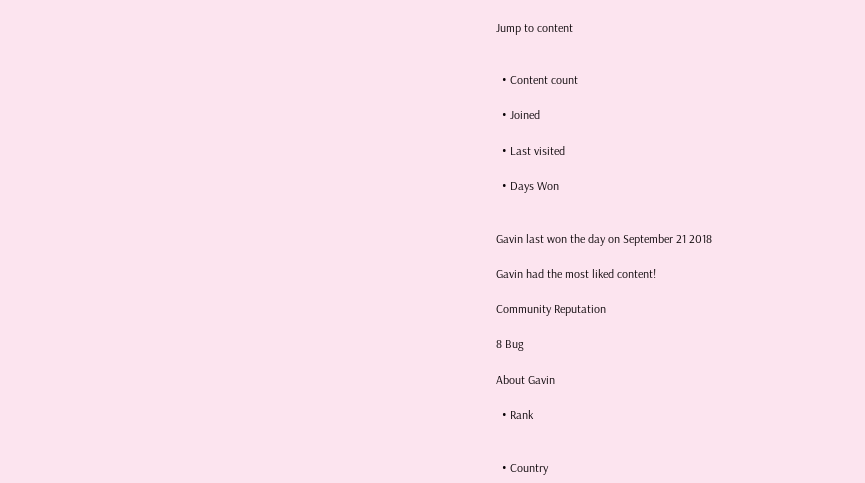Jump to content


  • Content count

  • Joined

  • Last visited

  • Days Won


Gavin last won the day on September 21 2018

Gavin had the most liked content!

Community Reputation

8 Bug

About Gavin

  • Rank


  • Country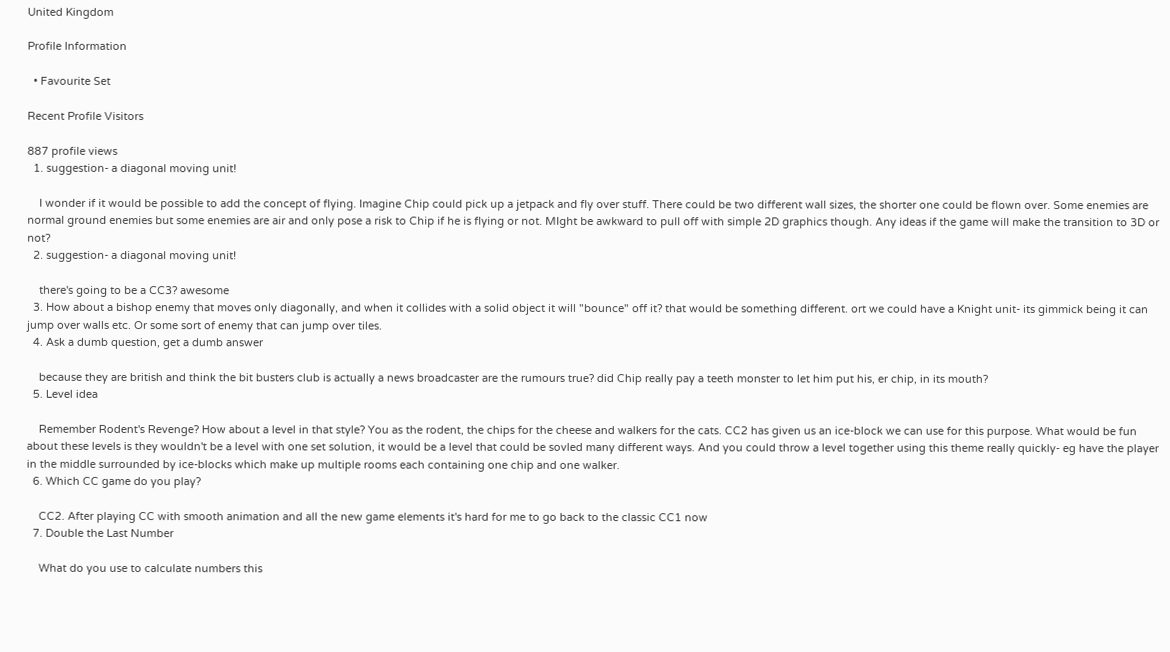United Kingdom

Profile Information

  • Favourite Set

Recent Profile Visitors

887 profile views
  1. suggestion- a diagonal moving unit!

    I wonder if it would be possible to add the concept of flying. Imagine Chip could pick up a jetpack and fly over stuff. There could be two different wall sizes, the shorter one could be flown over. Some enemies are normal ground enemies but some enemies are air and only pose a risk to Chip if he is flying or not. MIght be awkward to pull off with simple 2D graphics though. Any ideas if the game will make the transition to 3D or not?
  2. suggestion- a diagonal moving unit!

    there's going to be a CC3? awesome
  3. How about a bishop enemy that moves only diagonally, and when it collides with a solid object it will "bounce" off it? that would be something different. ort we could have a Knight unit- its gimmick being it can jump over walls etc. Or some sort of enemy that can jump over tiles.
  4. Ask a dumb question, get a dumb answer

    because they are british and think the bit busters club is actually a news broadcaster are the rumours true? did Chip really pay a teeth monster to let him put his, er chip, in its mouth?
  5. Level idea

    Remember Rodent's Revenge? How about a level in that style? You as the rodent, the chips for the cheese and walkers for the cats. CC2 has given us an ice-block we can use for this purpose. What would be fun about these levels is they wouldn't be a level with one set solution, it would be a level that could be sovled many different ways. And you could throw a level together using this theme really quickly- eg have the player in the middle surrounded by ice-blocks which make up multiple rooms each containing one chip and one walker.
  6. Which CC game do you play?

    CC2. After playing CC with smooth animation and all the new game elements it's hard for me to go back to the classic CC1 now
  7. Double the Last Number

    What do you use to calculate numbers this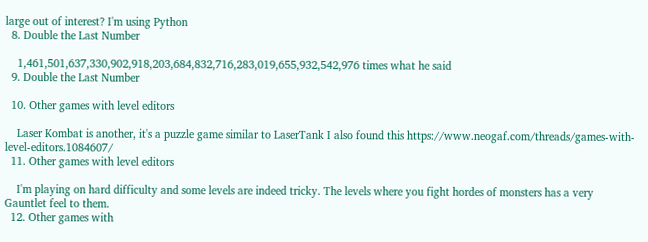large out of interest? I'm using Python
  8. Double the Last Number

    1,461,501,637,330,902,918,203,684,832,716,283,019,655,932,542,976 times what he said
  9. Double the Last Number

  10. Other games with level editors

    Laser Kombat is another, it's a puzzle game similar to LaserTank I also found this https://www.neogaf.com/threads/games-with-level-editors.1084607/
  11. Other games with level editors

    I'm playing on hard difficulty and some levels are indeed tricky. The levels where you fight hordes of monsters has a very Gauntlet feel to them.
  12. Other games with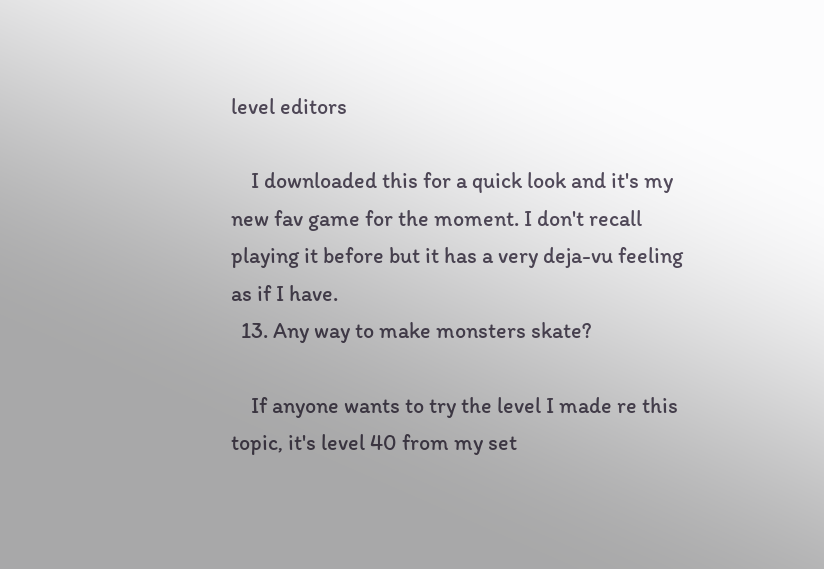level editors

    I downloaded this for a quick look and it's my new fav game for the moment. I don't recall playing it before but it has a very deja-vu feeling as if I have.
  13. Any way to make monsters skate?

    If anyone wants to try the level I made re this topic, it's level 40 from my set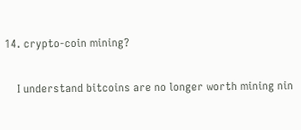14. crypto-coin mining?

    I understand bitcoins are no longer worth mining nin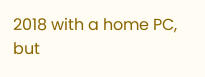2018 with a home PC, but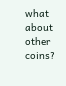what about other coins?